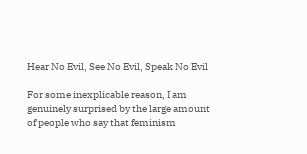Hear No Evil, See No Evil, Speak No Evil

For some inexplicable reason, I am genuinely surprised by the large amount of people who say that feminism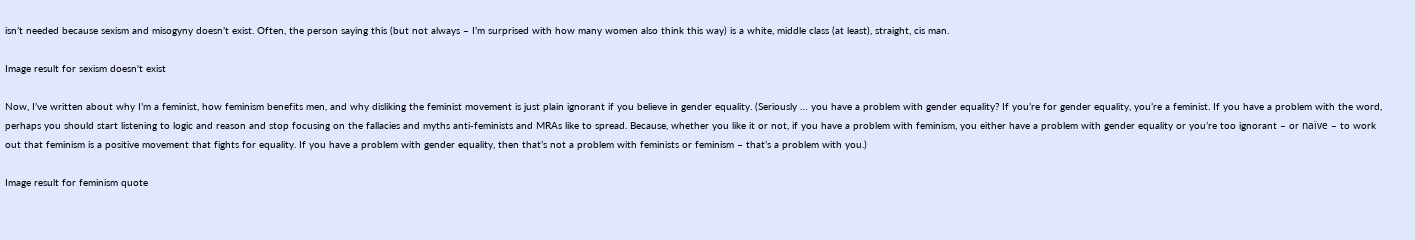isn’t needed because sexism and misogyny doesn’t exist. Often, the person saying this (but not always – I’m surprised with how many women also think this way) is a white, middle class (at least), straight, cis man.

Image result for sexism doesn't exist

Now, I’ve written about why I’m a feminist, how feminism benefits men, and why disliking the feminist movement is just plain ignorant if you believe in gender equality. (Seriously … you have a problem with gender equality? If you’re for gender equality, you’re a feminist. If you have a problem with the word, perhaps you should start listening to logic and reason and stop focusing on the fallacies and myths anti-feminists and MRAs like to spread. Because, whether you like it or not, if you have a problem with feminism, you either have a problem with gender equality or you’re too ignorant – or naïve – to work out that feminism is a positive movement that fights for equality. If you have a problem with gender equality, then that’s not a problem with feminists or feminism – that’s a problem with you.)

Image result for feminism quote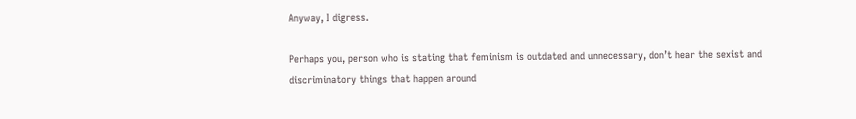Anyway, I digress.

Perhaps you, person who is stating that feminism is outdated and unnecessary, don’t hear the sexist and discriminatory things that happen around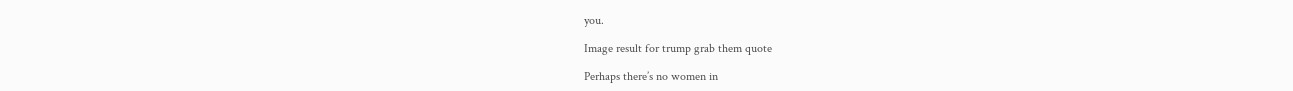you.

Image result for trump grab them quote

Perhaps there’s no women in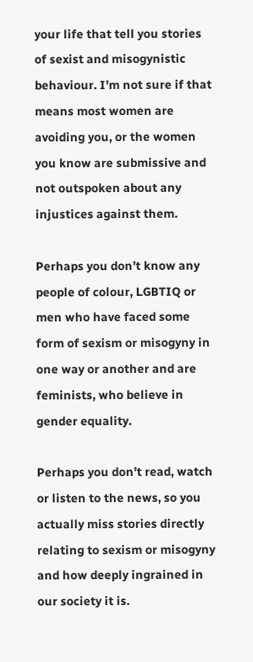your life that tell you stories of sexist and misogynistic behaviour. I’m not sure if that means most women are avoiding you, or the women you know are submissive and not outspoken about any injustices against them.

Perhaps you don’t know any people of colour, LGBTIQ or men who have faced some form of sexism or misogyny in one way or another and are feminists, who believe in gender equality.

Perhaps you don’t read, watch or listen to the news, so you actually miss stories directly relating to sexism or misogyny and how deeply ingrained in our society it is.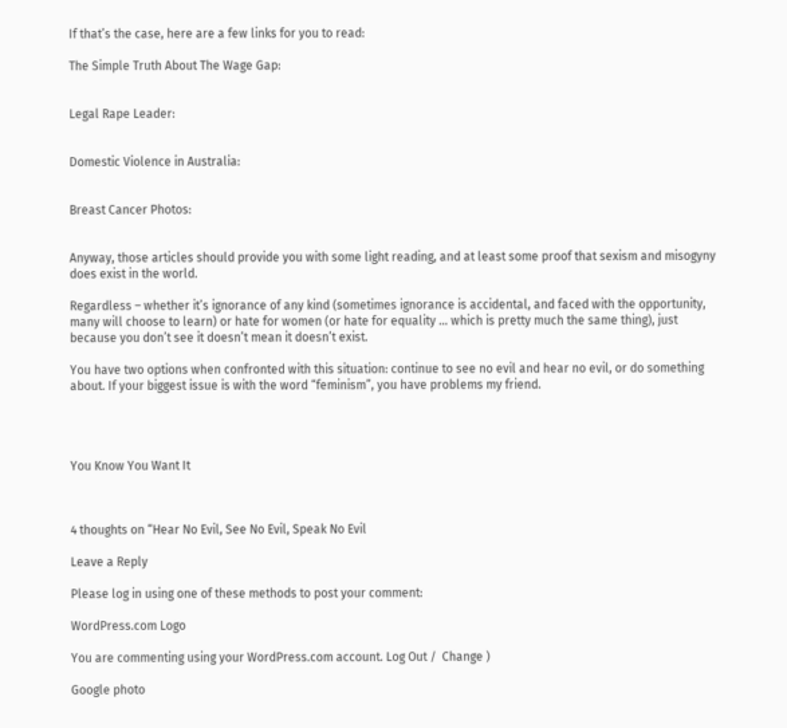If that’s the case, here are a few links for you to read:

The Simple Truth About The Wage Gap:


Legal Rape Leader:


Domestic Violence in Australia:


Breast Cancer Photos:


Anyway, those articles should provide you with some light reading, and at least some proof that sexism and misogyny does exist in the world.

Regardless – whether it’s ignorance of any kind (sometimes ignorance is accidental, and faced with the opportunity, many will choose to learn) or hate for women (or hate for equality … which is pretty much the same thing), just because you don’t see it doesn’t mean it doesn’t exist.

You have two options when confronted with this situation: continue to see no evil and hear no evil, or do something about. If your biggest issue is with the word “feminism”, you have problems my friend.




You Know You Want It



4 thoughts on “Hear No Evil, See No Evil, Speak No Evil

Leave a Reply

Please log in using one of these methods to post your comment:

WordPress.com Logo

You are commenting using your WordPress.com account. Log Out /  Change )

Google photo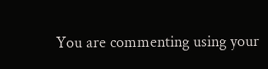You are commenting using your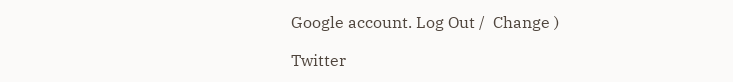Google account. Log Out /  Change )

Twitter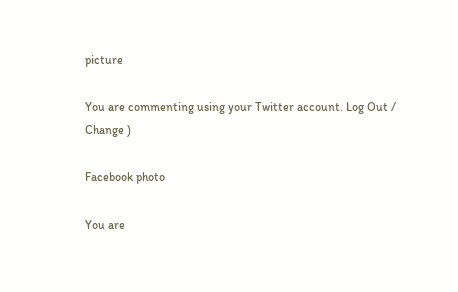picture

You are commenting using your Twitter account. Log Out /  Change )

Facebook photo

You are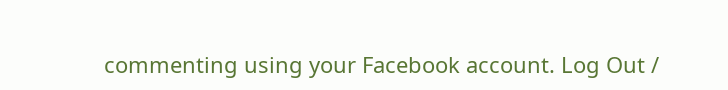commenting using your Facebook account. Log Out /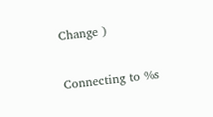Change )

Connecting to %s